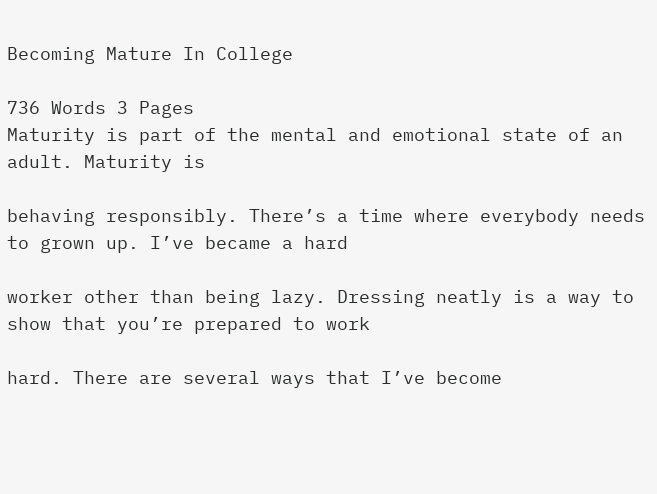Becoming Mature In College

736 Words 3 Pages
Maturity is part of the mental and emotional state of an adult. Maturity is

behaving responsibly. There’s a time where everybody needs to grown up. I’ve became a hard

worker other than being lazy. Dressing neatly is a way to show that you’re prepared to work

hard. There are several ways that I’ve become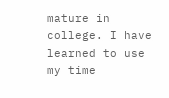mature in college. I have learned to use my time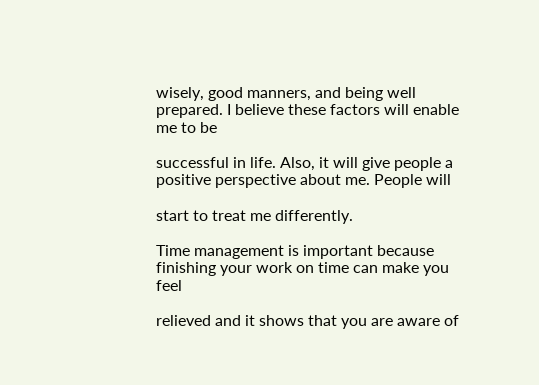wisely, good manners, and being well prepared. I believe these factors will enable me to be

successful in life. Also, it will give people a positive perspective about me. People will

start to treat me differently.

Time management is important because finishing your work on time can make you feel

relieved and it shows that you are aware of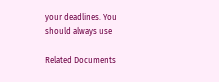your deadlines. You should always use

Related Documents